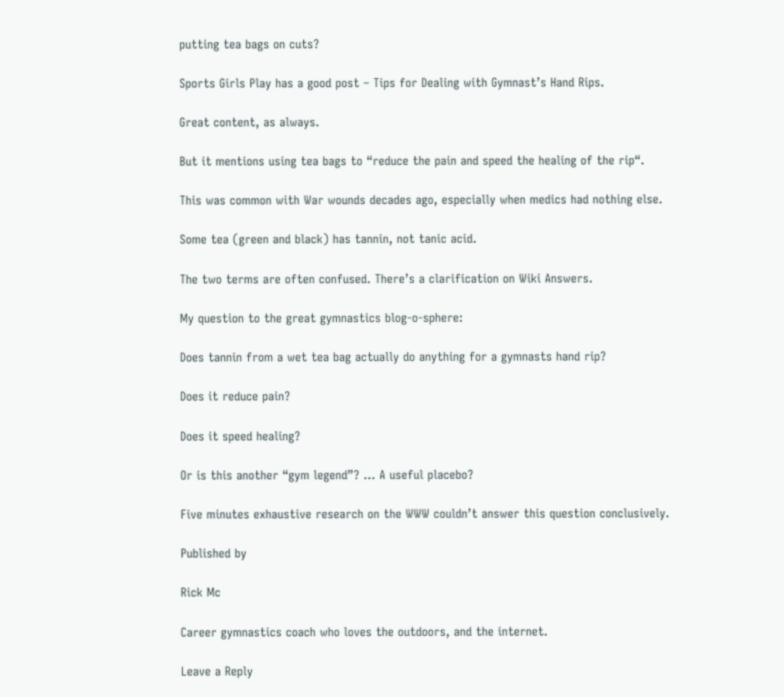putting tea bags on cuts?

Sports Girls Play has a good post – Tips for Dealing with Gymnast’s Hand Rips.

Great content, as always.

But it mentions using tea bags to “reduce the pain and speed the healing of the rip“.

This was common with War wounds decades ago, especially when medics had nothing else.

Some tea (green and black) has tannin, not tanic acid.

The two terms are often confused. There’s a clarification on Wiki Answers.

My question to the great gymnastics blog-o-sphere:

Does tannin from a wet tea bag actually do anything for a gymnasts hand rip?

Does it reduce pain?

Does it speed healing?

Or is this another “gym legend”? … A useful placebo?

Five minutes exhaustive research on the WWW couldn’t answer this question conclusively.

Published by

Rick Mc

Career gymnastics coach who loves the outdoors, and the internet.

Leave a Reply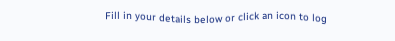Fill in your details below or click an icon to log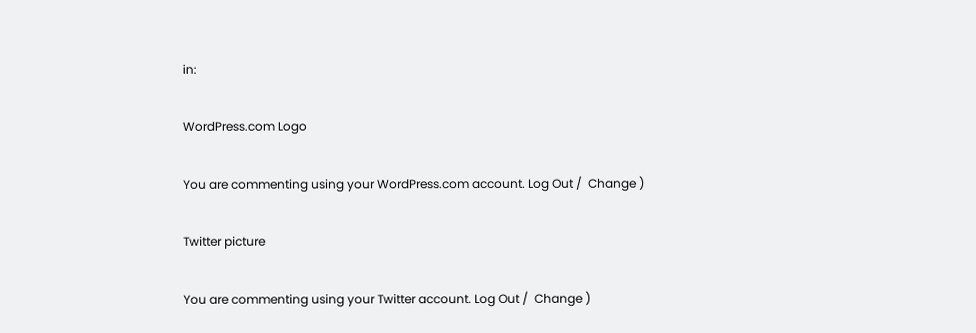in:

WordPress.com Logo

You are commenting using your WordPress.com account. Log Out /  Change )

Twitter picture

You are commenting using your Twitter account. Log Out /  Change )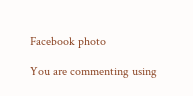Facebook photo

You are commenting using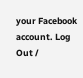your Facebook account. Log Out /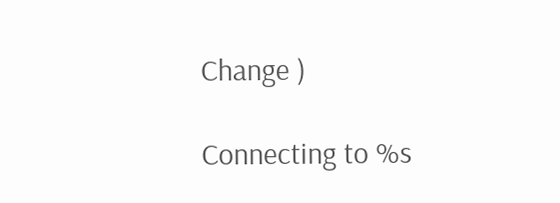Change )

Connecting to %s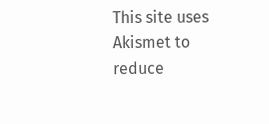This site uses Akismet to reduce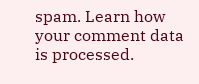spam. Learn how your comment data is processed.